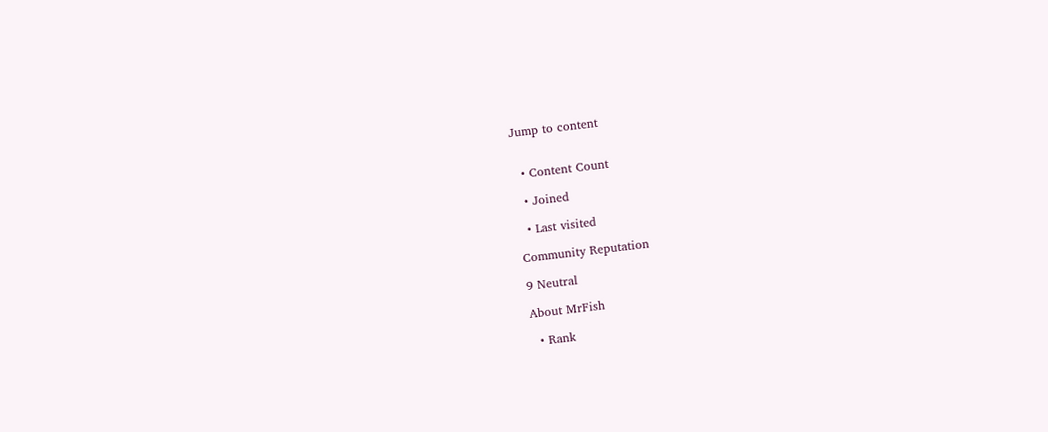Jump to content


  • Content Count

  • Joined

  • Last visited

Community Reputation

9 Neutral

About MrFish

  • Rank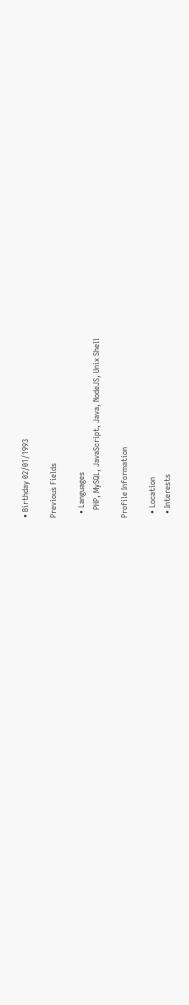• Birthday 02/01/1993

Previous Fields

  • Languages
    PHP, MySQL, JavaScript, Java, NodeJS, Unix Shell

Profile Information

  • Location
  • Interests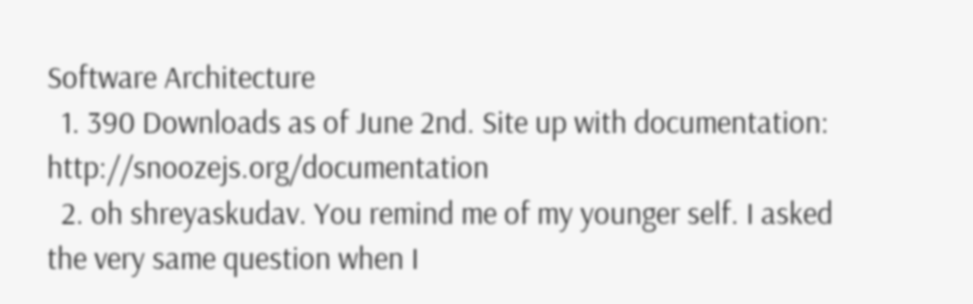Software Architecture
  1. 390 Downloads as of June 2nd. Site up with documentation: http://snoozejs.org/documentation
  2. oh shreyaskudav. You remind me of my younger self. I asked the very same question when I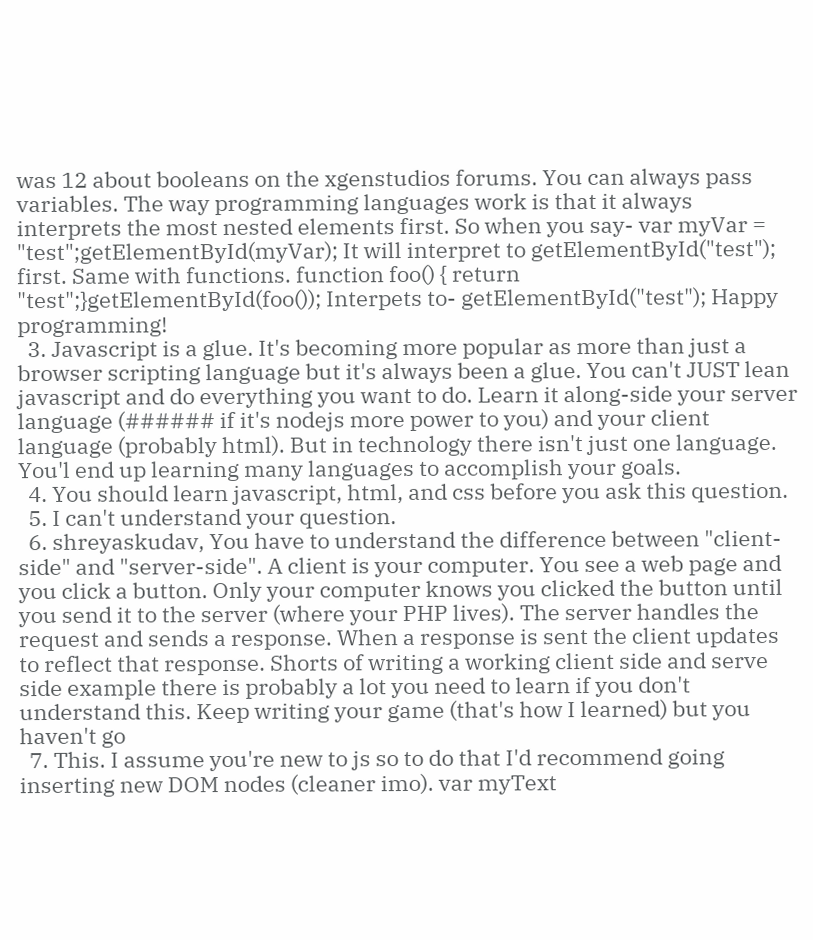was 12 about booleans on the xgenstudios forums. You can always pass variables. The way programming languages work is that it always interprets the most nested elements first. So when you say- var myVar = "test";getElementById(myVar); It will interpret to getElementById("test"); first. Same with functions. function foo() { return "test";}getElementById(foo()); Interpets to- getElementById("test"); Happy programming!
  3. Javascript is a glue. It's becoming more popular as more than just a browser scripting language but it's always been a glue. You can't JUST lean javascript and do everything you want to do. Learn it along-side your server language (###### if it's nodejs more power to you) and your client language (probably html). But in technology there isn't just one language. You'l end up learning many languages to accomplish your goals.
  4. You should learn javascript, html, and css before you ask this question.
  5. I can't understand your question.
  6. shreyaskudav, You have to understand the difference between "client-side" and "server-side". A client is your computer. You see a web page and you click a button. Only your computer knows you clicked the button until you send it to the server (where your PHP lives). The server handles the request and sends a response. When a response is sent the client updates to reflect that response. Shorts of writing a working client side and serve side example there is probably a lot you need to learn if you don't understand this. Keep writing your game (that's how I learned) but you haven't go
  7. This. I assume you're new to js so to do that I'd recommend going inserting new DOM nodes (cleaner imo). var myText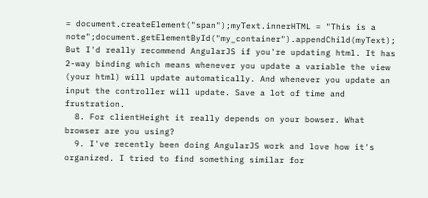= document.createElement("span");myText.innerHTML = "This is a note";document.getElementById("my_container").appendChild(myText); But I'd really recommend AngularJS if you're updating html. It has 2-way binding which means whenever you update a variable the view (your html) will update automatically. And whenever you update an input the controller will update. Save a lot of time and frustration.
  8. For clientHeight it really depends on your bowser. What browser are you using?
  9. I've recently been doing AngularJS work and love how it's organized. I tried to find something similar for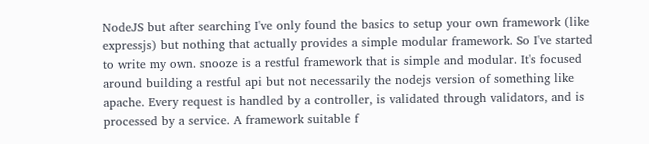NodeJS but after searching I've only found the basics to setup your own framework (like expressjs) but nothing that actually provides a simple modular framework. So I've started to write my own. snooze is a restful framework that is simple and modular. It's focused around building a restful api but not necessarily the nodejs version of something like apache. Every request is handled by a controller, is validated through validators, and is processed by a service. A framework suitable f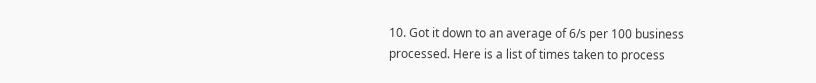10. Got it down to an average of 6/s per 100 business processed. Here is a list of times taken to process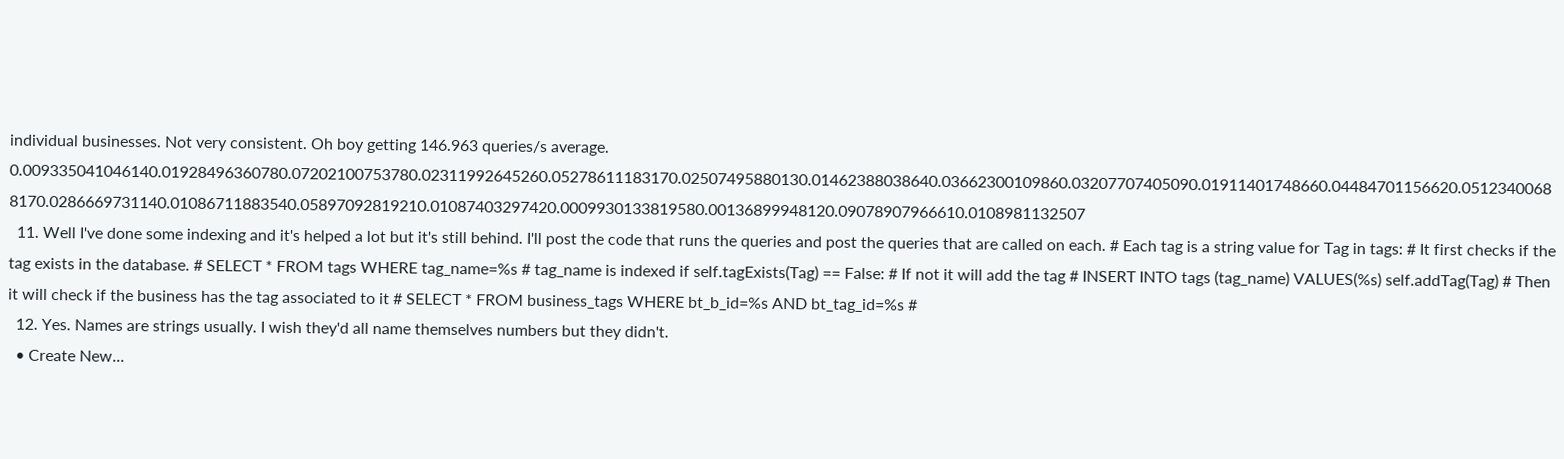individual businesses. Not very consistent. Oh boy getting 146.963 queries/s average. 0.009335041046140.01928496360780.07202100753780.02311992645260.05278611183170.02507495880130.01462388038640.03662300109860.03207707405090.01911401748660.04484701156620.05123400688170.0286669731140.01086711883540.05897092819210.01087403297420.0009930133819580.00136899948120.09078907966610.0108981132507
  11. Well I've done some indexing and it's helped a lot but it's still behind. I'll post the code that runs the queries and post the queries that are called on each. # Each tag is a string value for Tag in tags: # It first checks if the tag exists in the database. # SELECT * FROM tags WHERE tag_name=%s # tag_name is indexed if self.tagExists(Tag) == False: # If not it will add the tag # INSERT INTO tags (tag_name) VALUES(%s) self.addTag(Tag) # Then it will check if the business has the tag associated to it # SELECT * FROM business_tags WHERE bt_b_id=%s AND bt_tag_id=%s #
  12. Yes. Names are strings usually. I wish they'd all name themselves numbers but they didn't.
  • Create New...